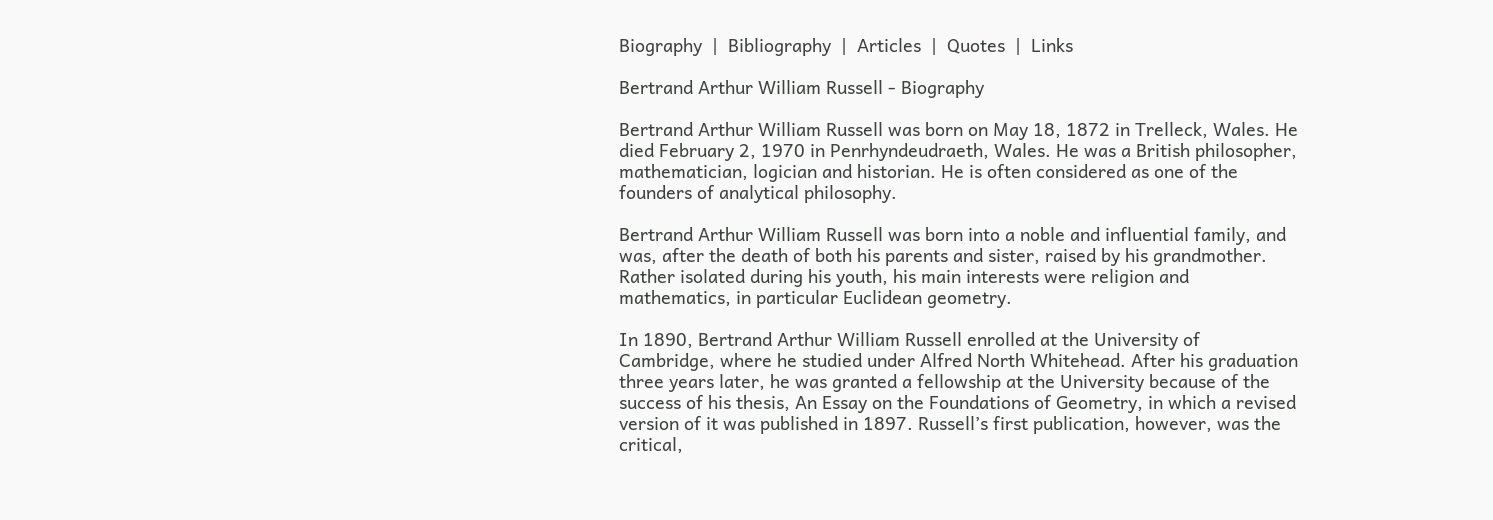Biography  |  Bibliography  |  Articles  |  Quotes  |  Links

Bertrand Arthur William Russell - Biography

Bertrand Arthur William Russell was born on May 18, 1872 in Trelleck, Wales. He died February 2, 1970 in Penrhyndeudraeth, Wales. He was a British philosopher, mathematician, logician and historian. He is often considered as one of the founders of analytical philosophy.

Bertrand Arthur William Russell was born into a noble and influential family, and was, after the death of both his parents and sister, raised by his grandmother. Rather isolated during his youth, his main interests were religion and mathematics, in particular Euclidean geometry.

In 1890, Bertrand Arthur William Russell enrolled at the University of Cambridge, where he studied under Alfred North Whitehead. After his graduation three years later, he was granted a fellowship at the University because of the success of his thesis, An Essay on the Foundations of Geometry, in which a revised version of it was published in 1897. Russell’s first publication, however, was the critical,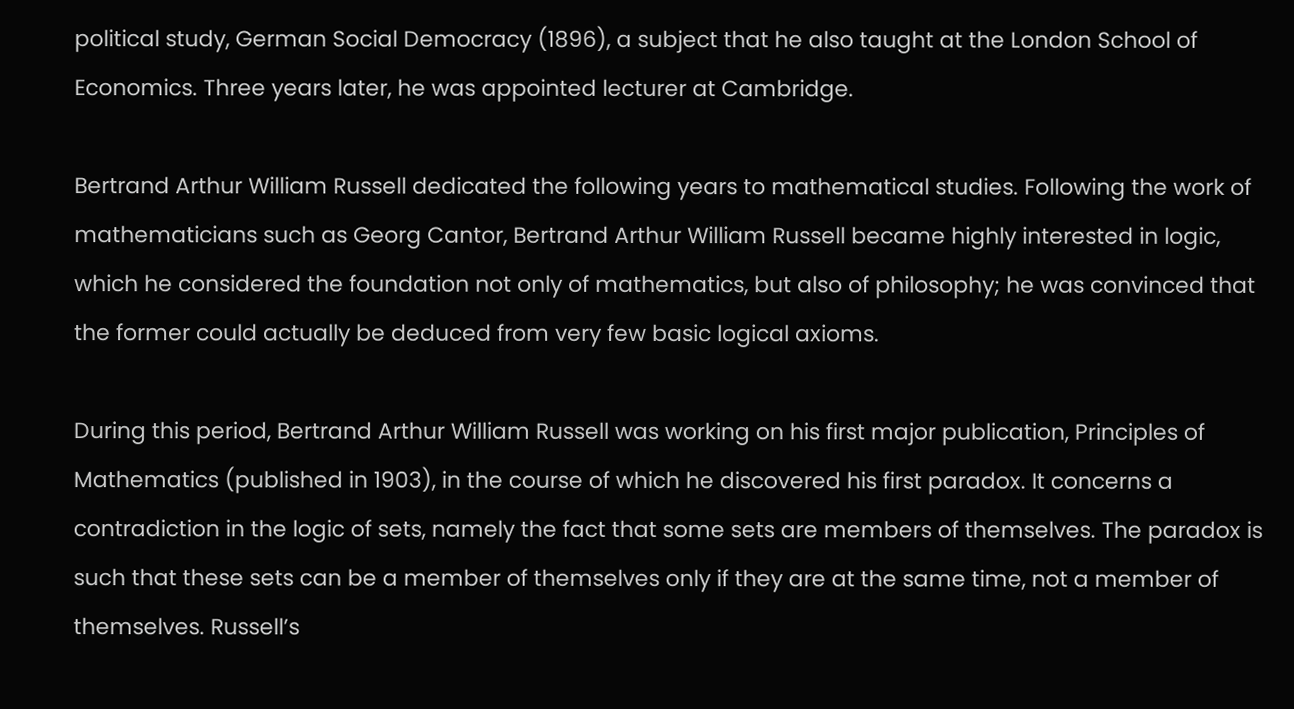political study, German Social Democracy (1896), a subject that he also taught at the London School of Economics. Three years later, he was appointed lecturer at Cambridge.

Bertrand Arthur William Russell dedicated the following years to mathematical studies. Following the work of mathematicians such as Georg Cantor, Bertrand Arthur William Russell became highly interested in logic, which he considered the foundation not only of mathematics, but also of philosophy; he was convinced that the former could actually be deduced from very few basic logical axioms.

During this period, Bertrand Arthur William Russell was working on his first major publication, Principles of Mathematics (published in 1903), in the course of which he discovered his first paradox. It concerns a contradiction in the logic of sets, namely the fact that some sets are members of themselves. The paradox is such that these sets can be a member of themselves only if they are at the same time, not a member of themselves. Russell’s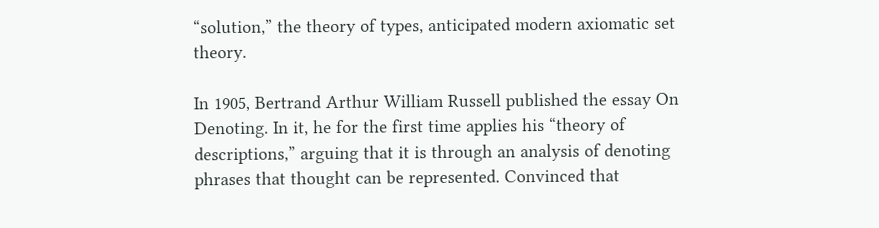“solution,” the theory of types, anticipated modern axiomatic set theory.

In 1905, Bertrand Arthur William Russell published the essay On Denoting. In it, he for the first time applies his “theory of descriptions,” arguing that it is through an analysis of denoting phrases that thought can be represented. Convinced that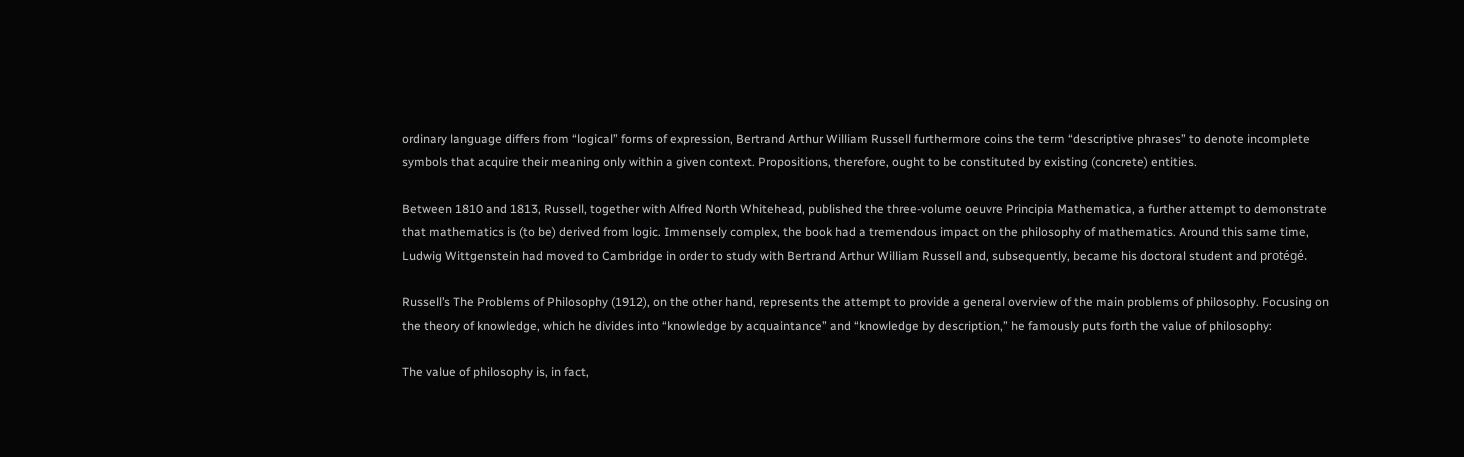ordinary language differs from “logical” forms of expression, Bertrand Arthur William Russell furthermore coins the term “descriptive phrases” to denote incomplete symbols that acquire their meaning only within a given context. Propositions, therefore, ought to be constituted by existing (concrete) entities.

Between 1810 and 1813, Russell, together with Alfred North Whitehead, published the three-volume oeuvre Principia Mathematica, a further attempt to demonstrate that mathematics is (to be) derived from logic. Immensely complex, the book had a tremendous impact on the philosophy of mathematics. Around this same time, Ludwig Wittgenstein had moved to Cambridge in order to study with Bertrand Arthur William Russell and, subsequently, became his doctoral student and protégé.

Russell’s The Problems of Philosophy (1912), on the other hand, represents the attempt to provide a general overview of the main problems of philosophy. Focusing on the theory of knowledge, which he divides into “knowledge by acquaintance” and “knowledge by description,” he famously puts forth the value of philosophy:

The value of philosophy is, in fact,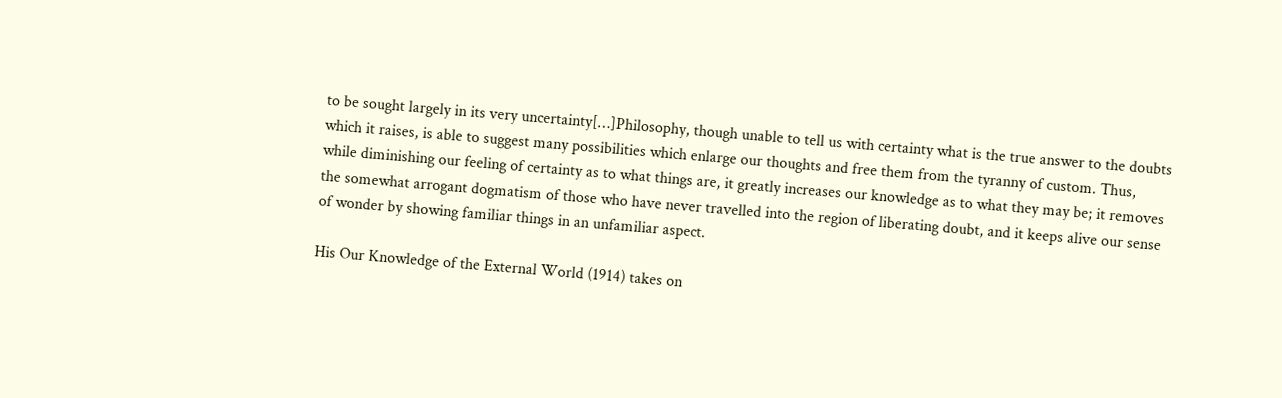to be sought largely in its very uncertainty[…]Philosophy, though unable to tell us with certainty what is the true answer to the doubts which it raises, is able to suggest many possibilities which enlarge our thoughts and free them from the tyranny of custom. Thus, while diminishing our feeling of certainty as to what things are, it greatly increases our knowledge as to what they may be; it removes the somewhat arrogant dogmatism of those who have never travelled into the region of liberating doubt, and it keeps alive our sense of wonder by showing familiar things in an unfamiliar aspect.

His Our Knowledge of the External World (1914) takes on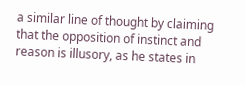a similar line of thought by claiming that the opposition of instinct and reason is illusory, as he states in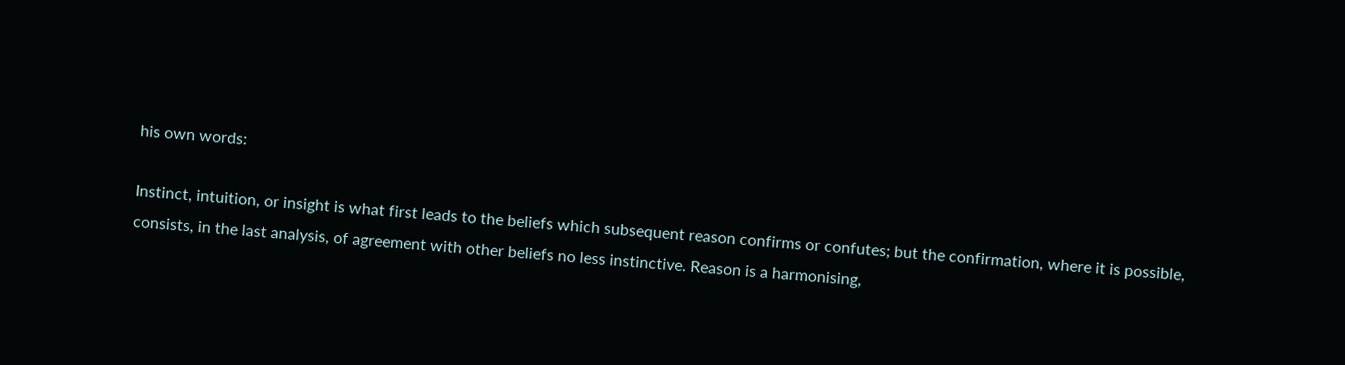his own words:

Instinct, intuition, or insight is what first leads to the beliefs which subsequent reason confirms or confutes; but the confirmation, where it is possible, consists, in the last analysis, of agreement with other beliefs no less instinctive. Reason is a harmonising,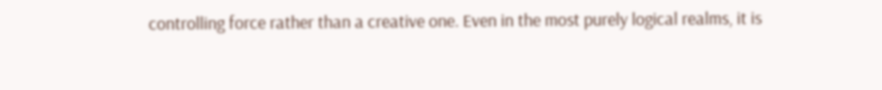controlling force rather than a creative one. Even in the most purely logical realms, it is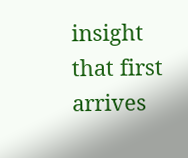insight that first arrives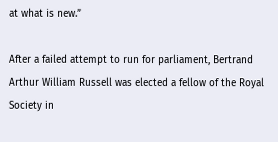at what is new.”

After a failed attempt to run for parliament, Bertrand Arthur William Russell was elected a fellow of the Royal Society in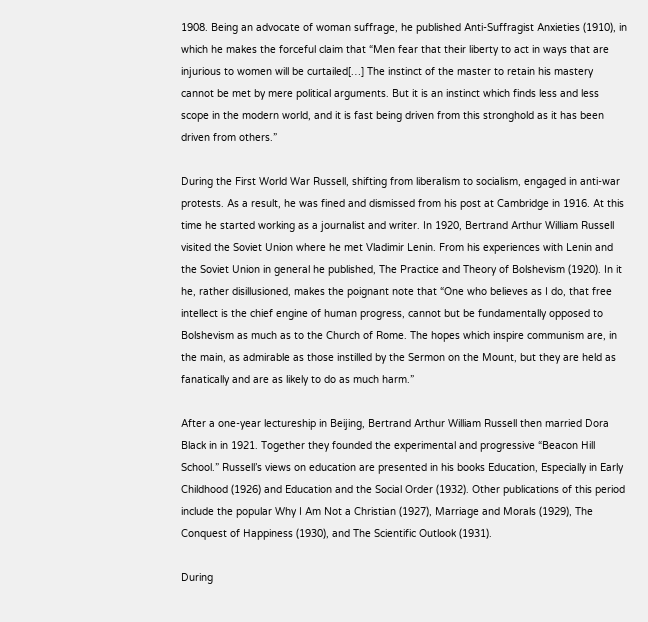1908. Being an advocate of woman suffrage, he published Anti-Suffragist Anxieties (1910), in which he makes the forceful claim that “Men fear that their liberty to act in ways that are injurious to women will be curtailed[…] The instinct of the master to retain his mastery cannot be met by mere political arguments. But it is an instinct which finds less and less scope in the modern world, and it is fast being driven from this stronghold as it has been driven from others.”

During the First World War Russell, shifting from liberalism to socialism, engaged in anti-war protests. As a result, he was fined and dismissed from his post at Cambridge in 1916. At this time he started working as a journalist and writer. In 1920, Bertrand Arthur William Russell visited the Soviet Union where he met Vladimir Lenin. From his experiences with Lenin and the Soviet Union in general he published, The Practice and Theory of Bolshevism (1920). In it he, rather disillusioned, makes the poignant note that “One who believes as I do, that free intellect is the chief engine of human progress, cannot but be fundamentally opposed to Bolshevism as much as to the Church of Rome. The hopes which inspire communism are, in the main, as admirable as those instilled by the Sermon on the Mount, but they are held as fanatically and are as likely to do as much harm.”

After a one-year lectureship in Beijing, Bertrand Arthur William Russell then married Dora Black in in 1921. Together they founded the experimental and progressive “Beacon Hill School.” Russell’s views on education are presented in his books Education, Especially in Early Childhood (1926) and Education and the Social Order (1932). Other publications of this period include the popular Why I Am Not a Christian (1927), Marriage and Morals (1929), The Conquest of Happiness (1930), and The Scientific Outlook (1931).

During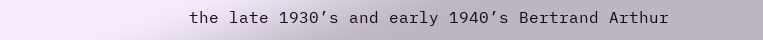the late 1930’s and early 1940’s Bertrand Arthur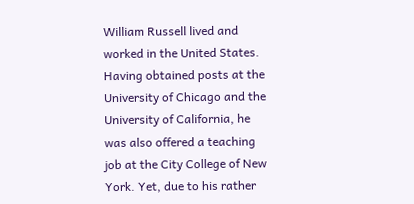William Russell lived and worked in the United States. Having obtained posts at the University of Chicago and the University of California, he was also offered a teaching job at the City College of New York. Yet, due to his rather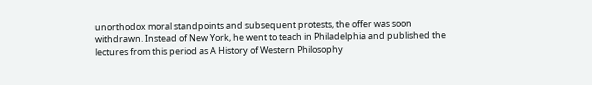unorthodox moral standpoints and subsequent protests, the offer was soon withdrawn. Instead of New York, he went to teach in Philadelphia and published the lectures from this period as A History of Western Philosophy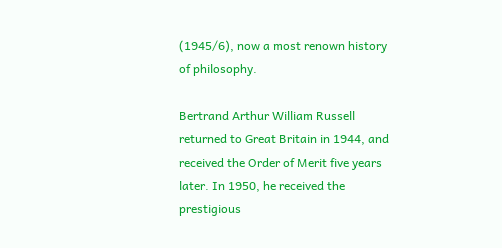(1945/6), now a most renown history of philosophy.

Bertrand Arthur William Russell returned to Great Britain in 1944, and received the Order of Merit five years later. In 1950, he received the prestigious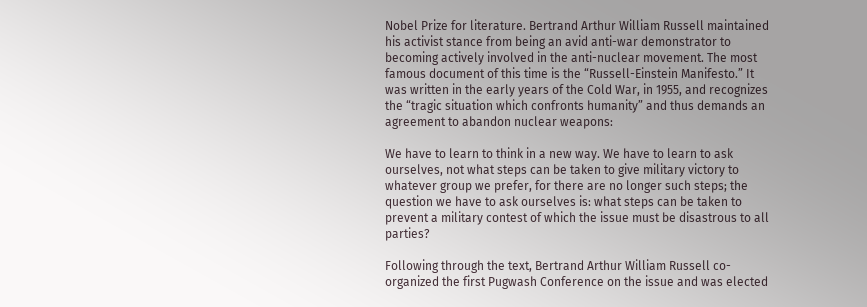Nobel Prize for literature. Bertrand Arthur William Russell maintained his activist stance from being an avid anti-war demonstrator to becoming actively involved in the anti-nuclear movement. The most famous document of this time is the “Russell-Einstein Manifesto.” It was written in the early years of the Cold War, in 1955, and recognizes the “tragic situation which confronts humanity” and thus demands an agreement to abandon nuclear weapons:

We have to learn to think in a new way. We have to learn to ask ourselves, not what steps can be taken to give military victory to whatever group we prefer, for there are no longer such steps; the question we have to ask ourselves is: what steps can be taken to prevent a military contest of which the issue must be disastrous to all parties?

Following through the text, Bertrand Arthur William Russell co-organized the first Pugwash Conference on the issue and was elected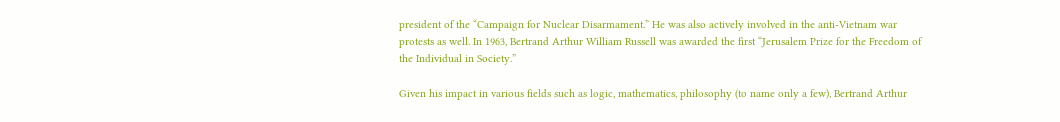president of the “Campaign for Nuclear Disarmament.” He was also actively involved in the anti-Vietnam war protests as well. In 1963, Bertrand Arthur William Russell was awarded the first “Jerusalem Prize for the Freedom of the Individual in Society.”

Given his impact in various fields such as logic, mathematics, philosophy (to name only a few), Bertrand Arthur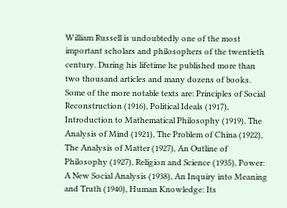William Russell is undoubtedly one of the most important scholars and philosophers of the twentieth century. During his lifetime he published more than two thousand articles and many dozens of books. Some of the more notable texts are: Principles of Social Reconstruction (1916), Political Ideals (1917), Introduction to Mathematical Philosophy (1919), The Analysis of Mind (1921), The Problem of China (1922), The Analysis of Matter (1927), An Outline of Philosophy (1927), Religion and Science (1935), Power: A New Social Analysis (1938), An Inquiry into Meaning and Truth (1940), Human Knowledge: Its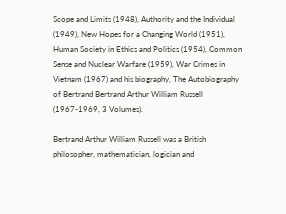Scope and Limits (1948), Authority and the Individual (1949), New Hopes for a Changing World (1951), Human Society in Ethics and Politics (1954), Common Sense and Nuclear Warfare (1959), War Crimes in Vietnam (1967) and his biography, The Autobiography of Bertrand Bertrand Arthur William Russell (1967-1969, 3 Volumes).

Bertrand Arthur William Russell was a British philosopher, mathematician, logician and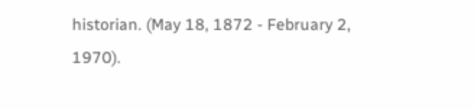historian. (May 18, 1872 - February 2, 1970).